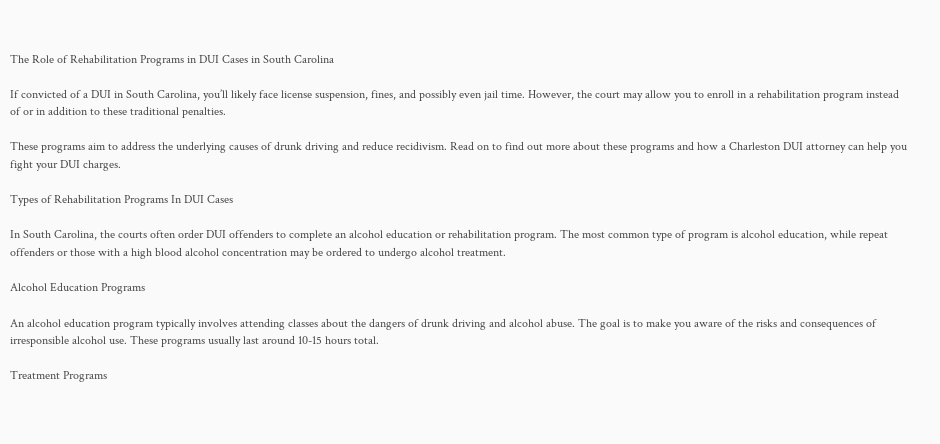The Role of Rehabilitation Programs in DUI Cases in South Carolina

If convicted of a DUI in South Carolina, you’ll likely face license suspension, fines, and possibly even jail time. However, the court may allow you to enroll in a rehabilitation program instead of or in addition to these traditional penalties.

These programs aim to address the underlying causes of drunk driving and reduce recidivism. Read on to find out more about these programs and how a Charleston DUI attorney can help you fight your DUI charges.

Types of Rehabilitation Programs In DUI Cases

In South Carolina, the courts often order DUI offenders to complete an alcohol education or rehabilitation program. The most common type of program is alcohol education, while repeat offenders or those with a high blood alcohol concentration may be ordered to undergo alcohol treatment.

Alcohol Education Programs

An alcohol education program typically involves attending classes about the dangers of drunk driving and alcohol abuse. The goal is to make you aware of the risks and consequences of irresponsible alcohol use. These programs usually last around 10-15 hours total.

Treatment Programs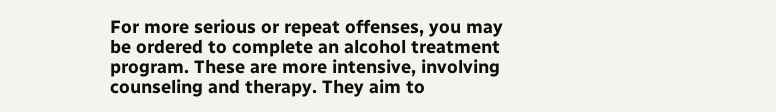For more serious or repeat offenses, you may be ordered to complete an alcohol treatment program. These are more intensive, involving counseling and therapy. They aim to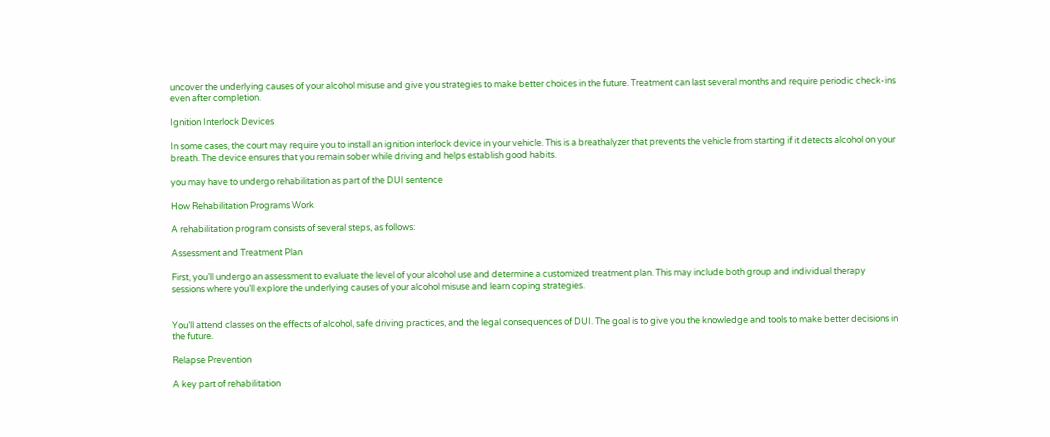uncover the underlying causes of your alcohol misuse and give you strategies to make better choices in the future. Treatment can last several months and require periodic check-ins even after completion.

Ignition Interlock Devices

In some cases, the court may require you to install an ignition interlock device in your vehicle. This is a breathalyzer that prevents the vehicle from starting if it detects alcohol on your breath. The device ensures that you remain sober while driving and helps establish good habits.

you may have to undergo rehabilitation as part of the DUI sentence

How Rehabilitation Programs Work

A rehabilitation program consists of several steps, as follows:

Assessment and Treatment Plan

First, you’ll undergo an assessment to evaluate the level of your alcohol use and determine a customized treatment plan. This may include both group and individual therapy sessions where you’ll explore the underlying causes of your alcohol misuse and learn coping strategies.


You’ll attend classes on the effects of alcohol, safe driving practices, and the legal consequences of DUI. The goal is to give you the knowledge and tools to make better decisions in the future.

Relapse Prevention

A key part of rehabilitation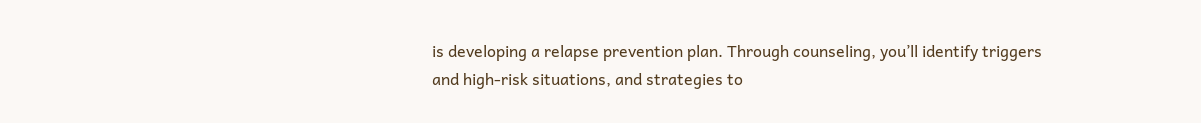is developing a relapse prevention plan. Through counseling, you’ll identify triggers and high-risk situations, and strategies to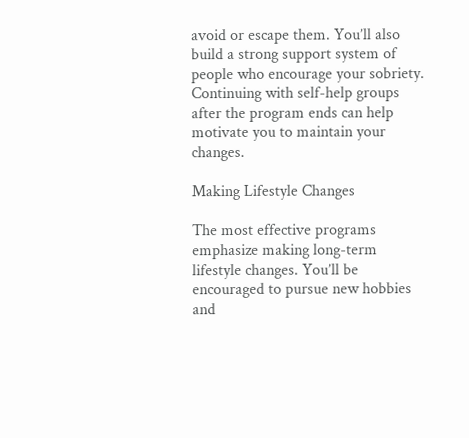avoid or escape them. You’ll also build a strong support system of people who encourage your sobriety. Continuing with self-help groups after the program ends can help motivate you to maintain your changes.

Making Lifestyle Changes

The most effective programs emphasize making long-term lifestyle changes. You’ll be encouraged to pursue new hobbies and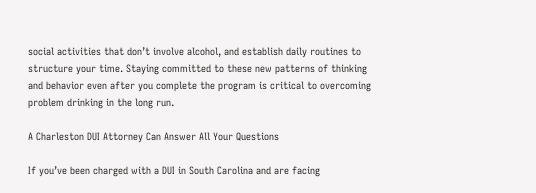social activities that don’t involve alcohol, and establish daily routines to structure your time. Staying committed to these new patterns of thinking and behavior even after you complete the program is critical to overcoming problem drinking in the long run.

A Charleston DUI Attorney Can Answer All Your Questions

If you’ve been charged with a DUI in South Carolina and are facing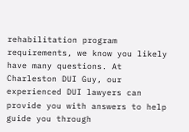rehabilitation program requirements, we know you likely have many questions. At Charleston DUI Guy, our experienced DUI lawyers can provide you with answers to help guide you through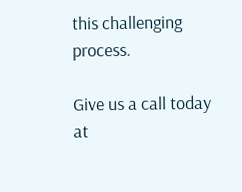this challenging process.

Give us a call today at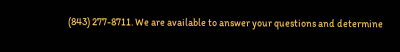(843) 277-8711. We are available to answer your questions and determine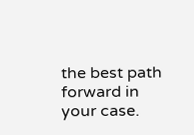the best path forward in your case.